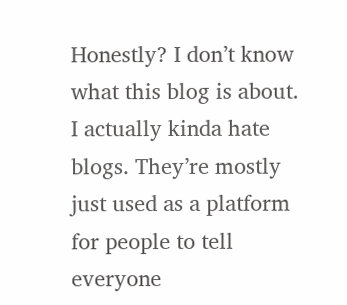Honestly? I don’t know what this blog is about. I actually kinda hate blogs. They’re mostly just used as a platform for people to tell everyone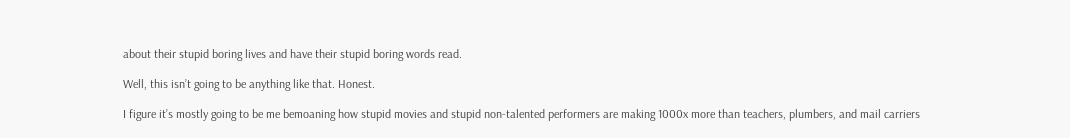about their stupid boring lives and have their stupid boring words read.

Well, this isn’t going to be anything like that. Honest.

I figure it’s mostly going to be me bemoaning how stupid movies and stupid non-talented performers are making 1000x more than teachers, plumbers, and mail carriers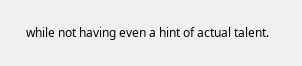while not having even a hint of actual talent.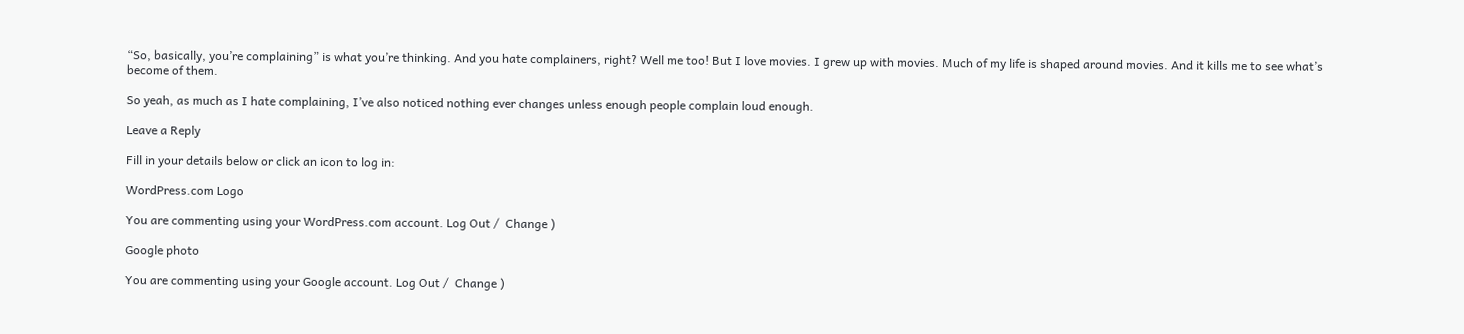“So, basically, you’re complaining” is what you’re thinking. And you hate complainers, right? Well me too! But I love movies. I grew up with movies. Much of my life is shaped around movies. And it kills me to see what’s become of them.

So yeah, as much as I hate complaining, I’ve also noticed nothing ever changes unless enough people complain loud enough.

Leave a Reply

Fill in your details below or click an icon to log in:

WordPress.com Logo

You are commenting using your WordPress.com account. Log Out /  Change )

Google photo

You are commenting using your Google account. Log Out /  Change )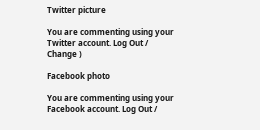Twitter picture

You are commenting using your Twitter account. Log Out /  Change )

Facebook photo

You are commenting using your Facebook account. Log Out /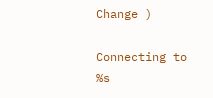Change )

Connecting to %s